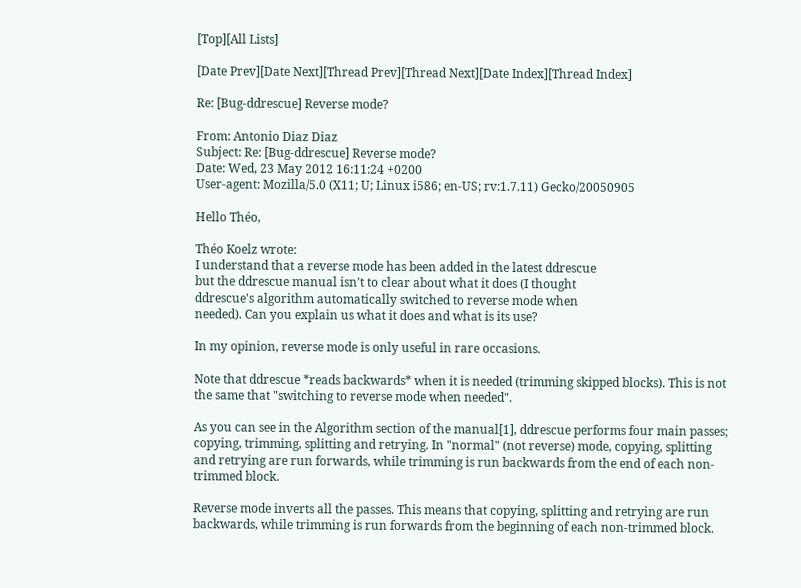[Top][All Lists]

[Date Prev][Date Next][Thread Prev][Thread Next][Date Index][Thread Index]

Re: [Bug-ddrescue] Reverse mode?

From: Antonio Diaz Diaz
Subject: Re: [Bug-ddrescue] Reverse mode?
Date: Wed, 23 May 2012 16:11:24 +0200
User-agent: Mozilla/5.0 (X11; U; Linux i586; en-US; rv:1.7.11) Gecko/20050905

Hello Théo,

Théo Koelz wrote:
I understand that a reverse mode has been added in the latest ddrescue
but the ddrescue manual isn't to clear about what it does (I thought
ddrescue's algorithm automatically switched to reverse mode when
needed). Can you explain us what it does and what is its use?

In my opinion, reverse mode is only useful in rare occasions.

Note that ddrescue *reads backwards* when it is needed (trimming skipped blocks). This is not the same that "switching to reverse mode when needed".

As you can see in the Algorithm section of the manual[1], ddrescue performs four main passes; copying, trimming, splitting and retrying. In "normal" (not reverse) mode, copying, splitting and retrying are run forwards, while trimming is run backwards from the end of each non-trimmed block.

Reverse mode inverts all the passes. This means that copying, splitting and retrying are run backwards, while trimming is run forwards from the beginning of each non-trimmed block.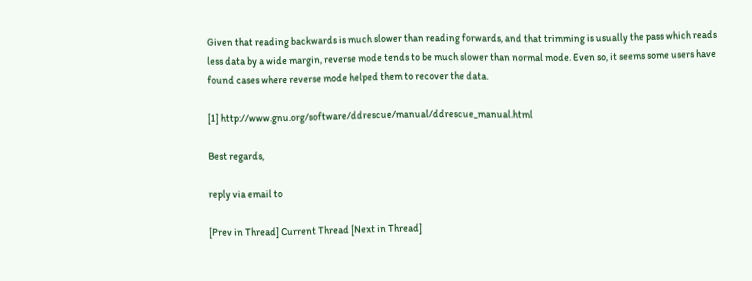Given that reading backwards is much slower than reading forwards, and that trimming is usually the pass which reads less data by a wide margin, reverse mode tends to be much slower than normal mode. Even so, it seems some users have found cases where reverse mode helped them to recover the data.

[1] http://www.gnu.org/software/ddrescue/manual/ddrescue_manual.html

Best regards,

reply via email to

[Prev in Thread] Current Thread [Next in Thread]